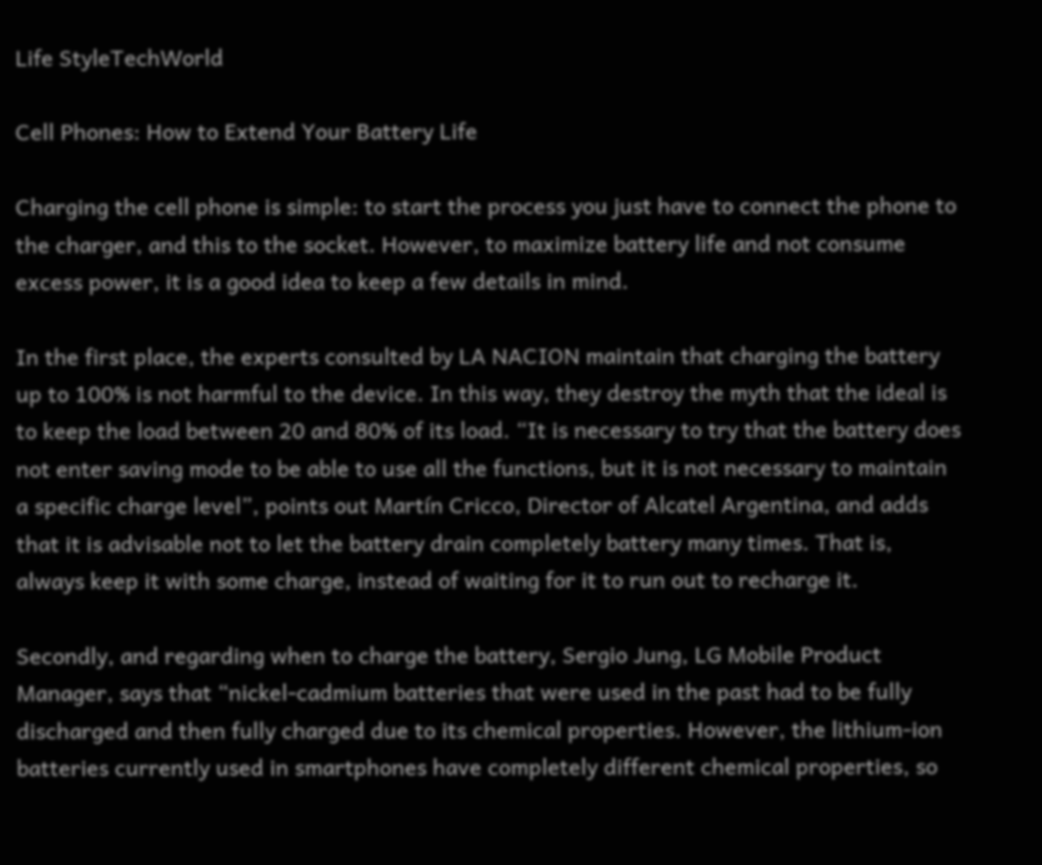Life StyleTechWorld

Cell Phones: How to Extend Your Battery Life

Charging the cell phone is simple: to start the process you just have to connect the phone to the charger, and this to the socket. However, to maximize battery life and not consume excess power, it is a good idea to keep a few details in mind.

In the first place, the experts consulted by LA NACION maintain that charging the battery up to 100% is not harmful to the device. In this way, they destroy the myth that the ideal is to keep the load between 20 and 80% of its load. “It is necessary to try that the battery does not enter saving mode to be able to use all the functions, but it is not necessary to maintain a specific charge level”, points out Martín Cricco, Director of Alcatel Argentina, and adds that it is advisable not to let the battery drain completely battery many times. That is, always keep it with some charge, instead of waiting for it to run out to recharge it.

Secondly, and regarding when to charge the battery, Sergio Jung, LG Mobile Product Manager, says that “nickel-cadmium batteries that were used in the past had to be fully discharged and then fully charged due to its chemical properties. However, the lithium-ion batteries currently used in smartphones have completely different chemical properties, so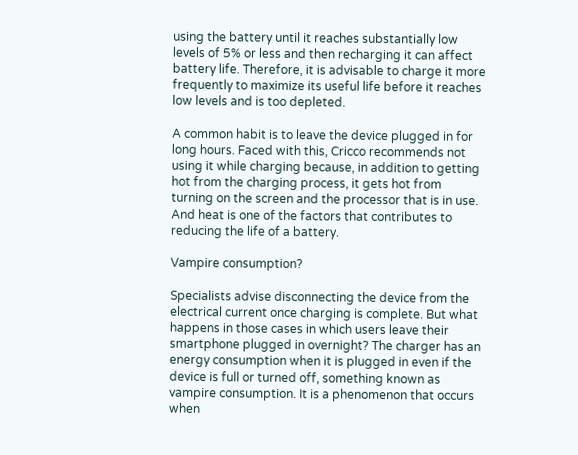using the battery until it reaches substantially low levels of 5% or less and then recharging it can affect battery life. Therefore, it is advisable to charge it more frequently to maximize its useful life before it reaches low levels and is too depleted.

A common habit is to leave the device plugged in for long hours. Faced with this, Cricco recommends not using it while charging because, in addition to getting hot from the charging process, it gets hot from turning on the screen and the processor that is in use. And heat is one of the factors that contributes to reducing the life of a battery.

Vampire consumption?

Specialists advise disconnecting the device from the electrical current once charging is complete. But what happens in those cases in which users leave their smartphone plugged in overnight? The charger has an energy consumption when it is plugged in even if the device is full or turned off, something known as vampire consumption. It is a phenomenon that occurs when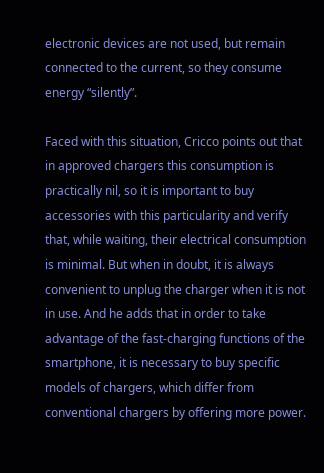electronic devices are not used, but remain connected to the current, so they consume energy “silently”.

Faced with this situation, Cricco points out that in approved chargers this consumption is practically nil, so it is important to buy accessories with this particularity and verify that, while waiting, their electrical consumption is minimal. But when in doubt, it is always convenient to unplug the charger when it is not in use. And he adds that in order to take advantage of the fast-charging functions of the smartphone, it is necessary to buy specific models of chargers, which differ from conventional chargers by offering more power.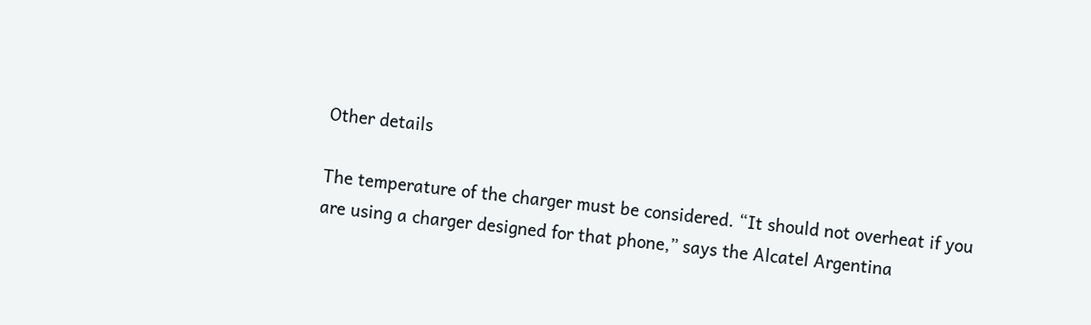Other details

The temperature of the charger must be considered. “It should not overheat if you are using a charger designed for that phone,” says the Alcatel Argentina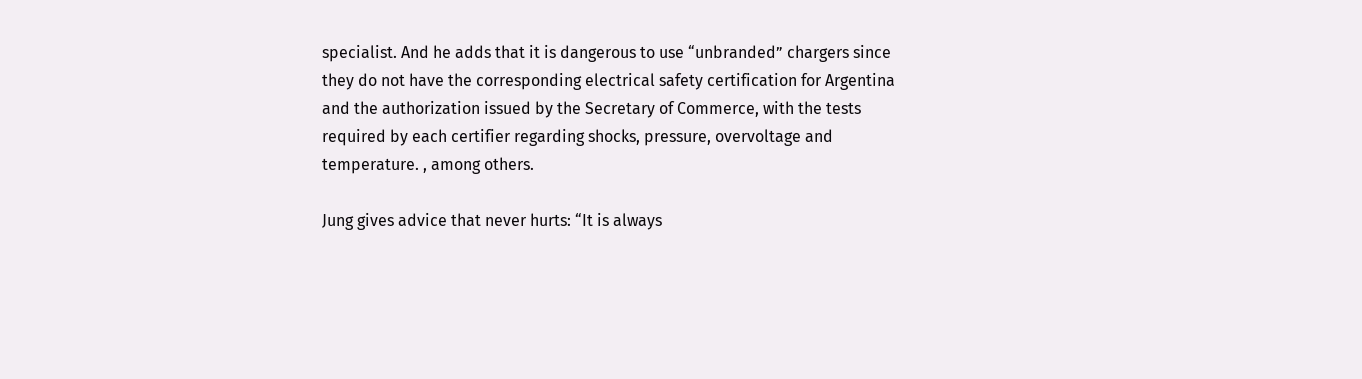specialist. And he adds that it is dangerous to use “unbranded” chargers since they do not have the corresponding electrical safety certification for Argentina and the authorization issued by the Secretary of Commerce, with the tests required by each certifier regarding shocks, pressure, overvoltage and temperature. , among others.

Jung gives advice that never hurts: “It is always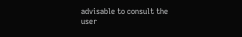advisable to consult the user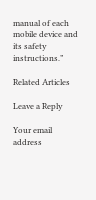manual of each mobile device and its safety instructions.”

Related Articles

Leave a Reply

Your email address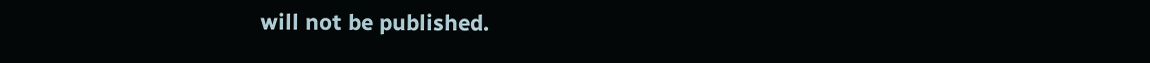will not be published.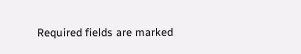Required fields are marked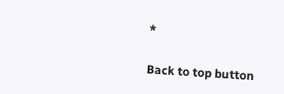*

Back to top button